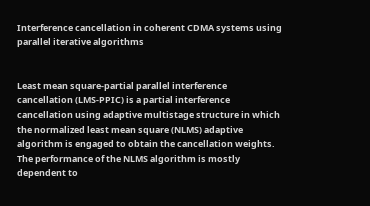Interference cancellation in coherent CDMA systems using parallel iterative algorithms


Least mean square-partial parallel interference cancellation (LMS-PPIC) is a partial interference cancellation using adaptive multistage structure in which the normalized least mean square (NLMS) adaptive algorithm is engaged to obtain the cancellation weights. The performance of the NLMS algorithm is mostly dependent to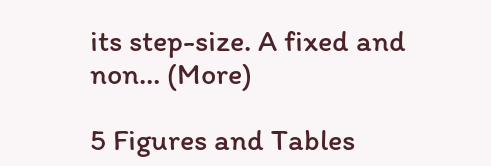its step-size. A fixed and non… (More)

5 Figures and Tables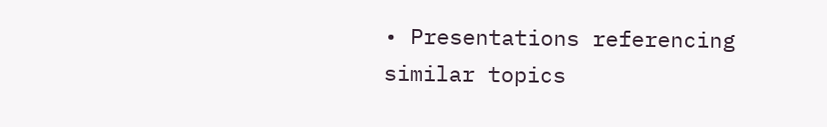• Presentations referencing similar topics